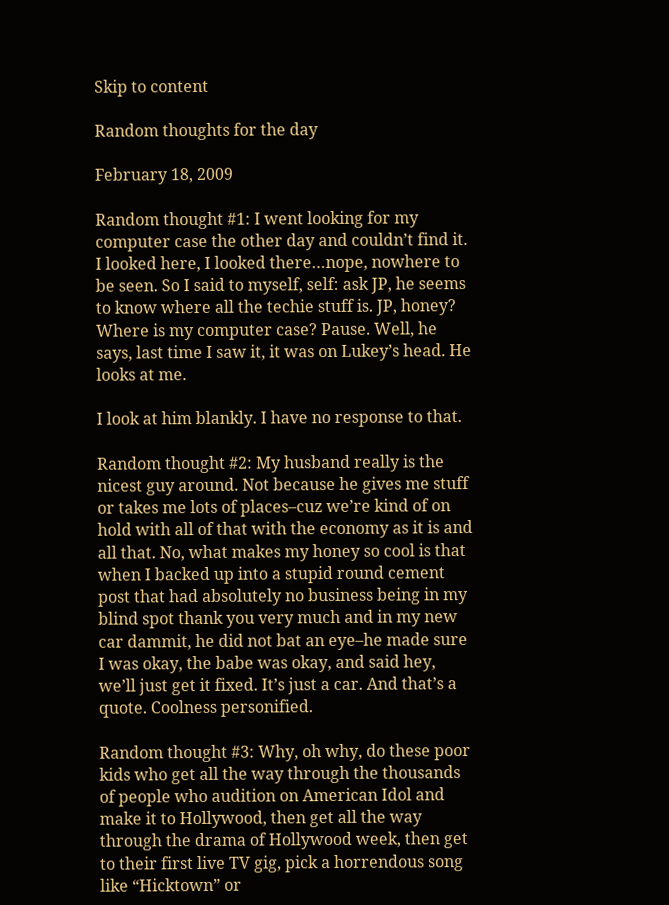Skip to content

Random thoughts for the day

February 18, 2009

Random thought #1: I went looking for my computer case the other day and couldn’t find it. I looked here, I looked there…nope, nowhere to be seen. So I said to myself, self: ask JP, he seems to know where all the techie stuff is. JP, honey? Where is my computer case? Pause. Well, he says, last time I saw it, it was on Lukey’s head. He looks at me.

I look at him blankly. I have no response to that.

Random thought #2: My husband really is the nicest guy around. Not because he gives me stuff or takes me lots of places–cuz we’re kind of on hold with all of that with the economy as it is and all that. No, what makes my honey so cool is that when I backed up into a stupid round cement post that had absolutely no business being in my blind spot thank you very much and in my new car dammit, he did not bat an eye–he made sure I was okay, the babe was okay, and said hey, we’ll just get it fixed. It’s just a car. And that’s a quote. Coolness personified.

Random thought #3: Why, oh why, do these poor kids who get all the way through the thousands of people who audition on American Idol and make it to Hollywood, then get all the way through the drama of Hollywood week, then get to their first live TV gig, pick a horrendous song like “Hicktown” or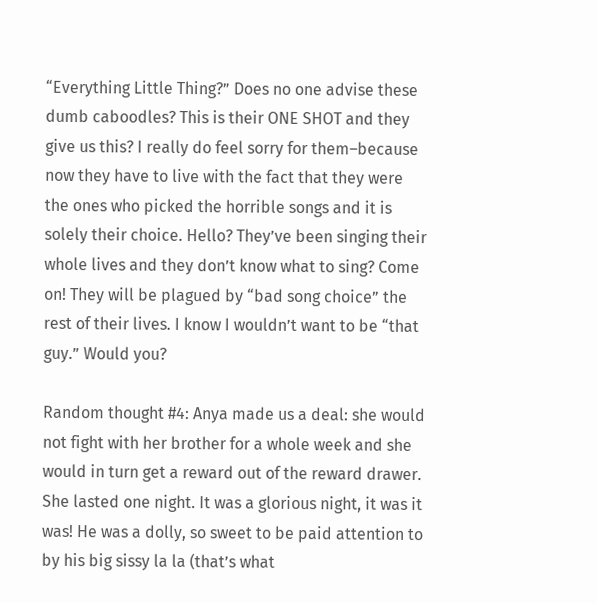“Everything Little Thing?” Does no one advise these dumb caboodles? This is their ONE SHOT and they give us this? I really do feel sorry for them–because now they have to live with the fact that they were the ones who picked the horrible songs and it is solely their choice. Hello? They’ve been singing their whole lives and they don’t know what to sing? Come on! They will be plagued by “bad song choice” the rest of their lives. I know I wouldn’t want to be “that guy.” Would you?

Random thought #4: Anya made us a deal: she would not fight with her brother for a whole week and she would in turn get a reward out of the reward drawer. She lasted one night. It was a glorious night, it was it was! He was a dolly, so sweet to be paid attention to by his big sissy la la (that’s what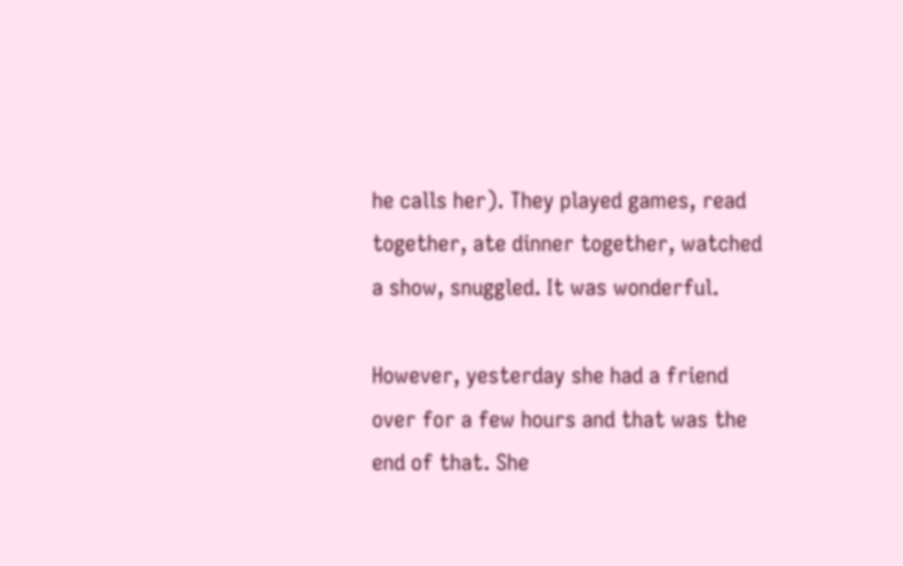he calls her). They played games, read together, ate dinner together, watched a show, snuggled. It was wonderful.

However, yesterday she had a friend over for a few hours and that was the end of that. She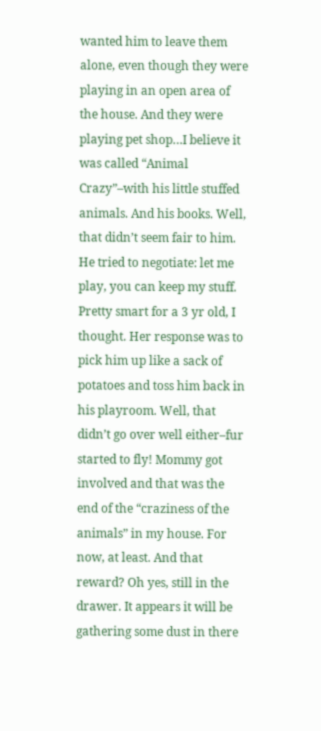wanted him to leave them alone, even though they were playing in an open area of the house. And they were playing pet shop…I believe it was called “Animal Crazy”–with his little stuffed animals. And his books. Well, that didn’t seem fair to him. He tried to negotiate: let me play, you can keep my stuff. Pretty smart for a 3 yr old, I thought. Her response was to pick him up like a sack of potatoes and toss him back in his playroom. Well, that didn’t go over well either–fur started to fly! Mommy got involved and that was the end of the “craziness of the animals” in my house. For now, at least. And that reward? Oh yes, still in the drawer. It appears it will be gathering some dust in there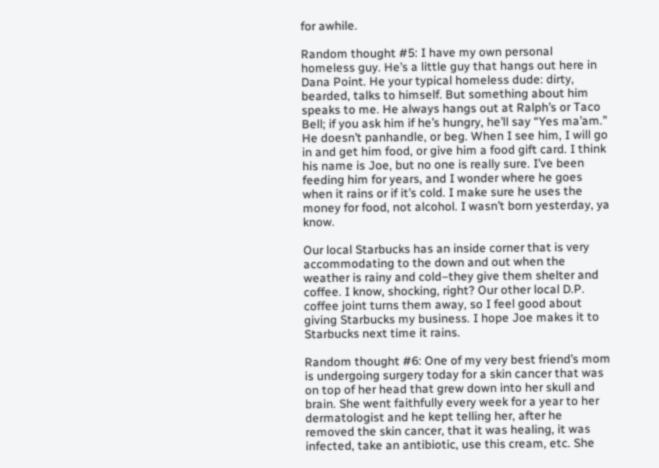for awhile.

Random thought #5: I have my own personal homeless guy. He’s a little guy that hangs out here in Dana Point. He your typical homeless dude: dirty, bearded, talks to himself. But something about him speaks to me. He always hangs out at Ralph’s or Taco Bell; if you ask him if he’s hungry, he’ll say “Yes ma’am.” He doesn’t panhandle, or beg. When I see him, I will go in and get him food, or give him a food gift card. I think his name is Joe, but no one is really sure. I’ve been feeding him for years, and I wonder where he goes when it rains or if it’s cold. I make sure he uses the money for food, not alcohol. I wasn’t born yesterday, ya know.

Our local Starbucks has an inside corner that is very accommodating to the down and out when the weather is rainy and cold–they give them shelter and coffee. I know, shocking, right? Our other local D.P. coffee joint turns them away, so I feel good about giving Starbucks my business. I hope Joe makes it to Starbucks next time it rains.

Random thought #6: One of my very best friend’s mom is undergoing surgery today for a skin cancer that was on top of her head that grew down into her skull and brain. She went faithfully every week for a year to her dermatologist and he kept telling her, after he removed the skin cancer, that it was healing, it was infected, take an antibiotic, use this cream, etc. She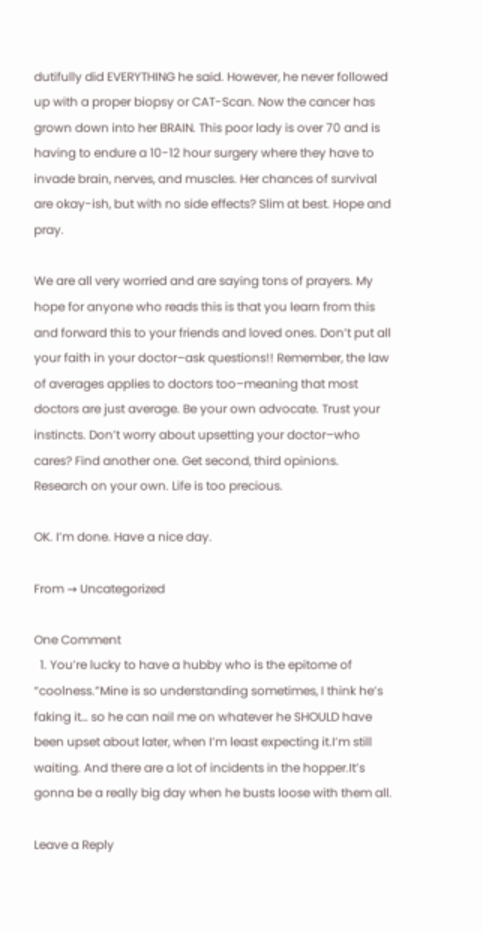dutifully did EVERYTHING he said. However, he never followed up with a proper biopsy or CAT-Scan. Now the cancer has grown down into her BRAIN. This poor lady is over 70 and is having to endure a 10-12 hour surgery where they have to invade brain, nerves, and muscles. Her chances of survival are okay-ish, but with no side effects? Slim at best. Hope and pray.

We are all very worried and are saying tons of prayers. My hope for anyone who reads this is that you learn from this and forward this to your friends and loved ones. Don’t put all your faith in your doctor–ask questions!! Remember, the law of averages applies to doctors too–meaning that most doctors are just average. Be your own advocate. Trust your instincts. Don’t worry about upsetting your doctor–who cares? Find another one. Get second, third opinions. Research on your own. Life is too precious.

OK. I’m done. Have a nice day.

From → Uncategorized

One Comment
  1. You’re lucky to have a hubby who is the epitome of “coolness.”Mine is so understanding sometimes, I think he’s faking it… so he can nail me on whatever he SHOULD have been upset about later, when I’m least expecting it.I’m still waiting. And there are a lot of incidents in the hopper.It’s gonna be a really big day when he busts loose with them all.

Leave a Reply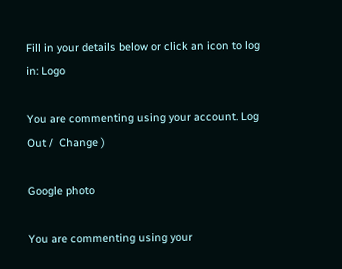Fill in your details below or click an icon to log in: Logo

You are commenting using your account. Log Out /  Change )

Google photo

You are commenting using your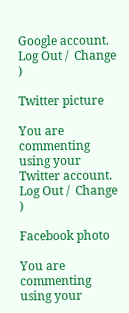Google account. Log Out /  Change )

Twitter picture

You are commenting using your Twitter account. Log Out /  Change )

Facebook photo

You are commenting using your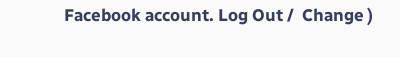Facebook account. Log Out /  Change )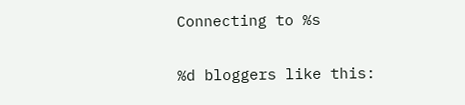Connecting to %s

%d bloggers like this: